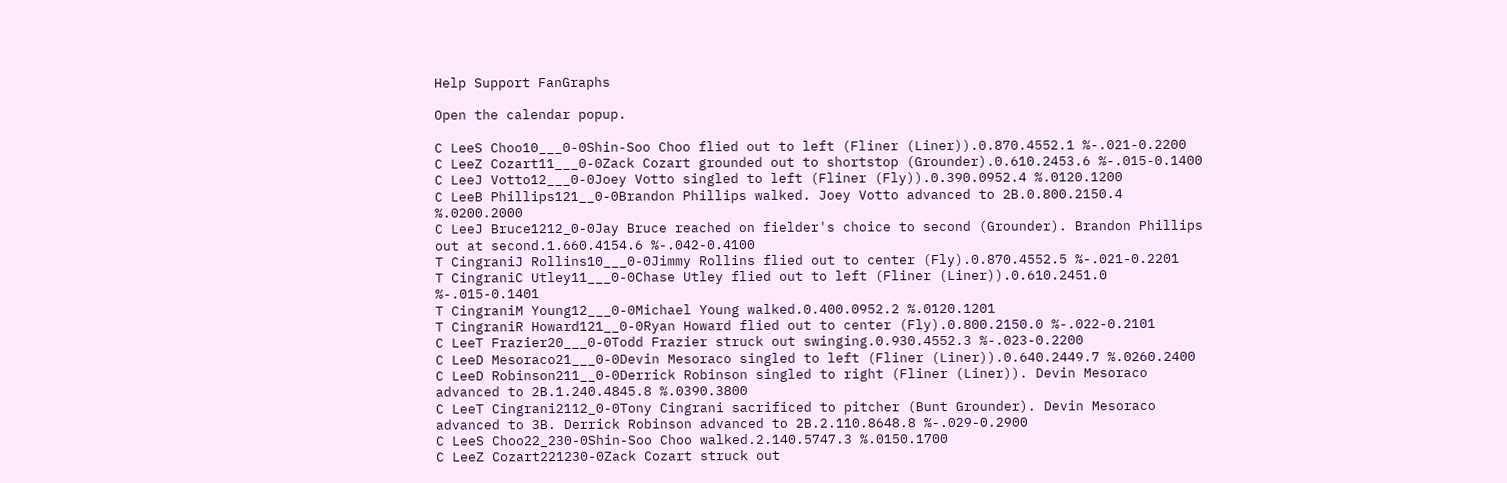Help Support FanGraphs

Open the calendar popup.

C LeeS Choo10___0-0Shin-Soo Choo flied out to left (Fliner (Liner)).0.870.4552.1 %-.021-0.2200
C LeeZ Cozart11___0-0Zack Cozart grounded out to shortstop (Grounder).0.610.2453.6 %-.015-0.1400
C LeeJ Votto12___0-0Joey Votto singled to left (Fliner (Fly)).0.390.0952.4 %.0120.1200
C LeeB Phillips121__0-0Brandon Phillips walked. Joey Votto advanced to 2B.0.800.2150.4 %.0200.2000
C LeeJ Bruce1212_0-0Jay Bruce reached on fielder's choice to second (Grounder). Brandon Phillips out at second.1.660.4154.6 %-.042-0.4100
T CingraniJ Rollins10___0-0Jimmy Rollins flied out to center (Fly).0.870.4552.5 %-.021-0.2201
T CingraniC Utley11___0-0Chase Utley flied out to left (Fliner (Liner)).0.610.2451.0 %-.015-0.1401
T CingraniM Young12___0-0Michael Young walked.0.400.0952.2 %.0120.1201
T CingraniR Howard121__0-0Ryan Howard flied out to center (Fly).0.800.2150.0 %-.022-0.2101
C LeeT Frazier20___0-0Todd Frazier struck out swinging.0.930.4552.3 %-.023-0.2200
C LeeD Mesoraco21___0-0Devin Mesoraco singled to left (Fliner (Liner)).0.640.2449.7 %.0260.2400
C LeeD Robinson211__0-0Derrick Robinson singled to right (Fliner (Liner)). Devin Mesoraco advanced to 2B.1.240.4845.8 %.0390.3800
C LeeT Cingrani2112_0-0Tony Cingrani sacrificed to pitcher (Bunt Grounder). Devin Mesoraco advanced to 3B. Derrick Robinson advanced to 2B.2.110.8648.8 %-.029-0.2900
C LeeS Choo22_230-0Shin-Soo Choo walked.2.140.5747.3 %.0150.1700
C LeeZ Cozart221230-0Zack Cozart struck out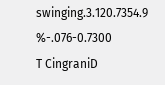swinging.3.120.7354.9 %-.076-0.7300
T CingraniD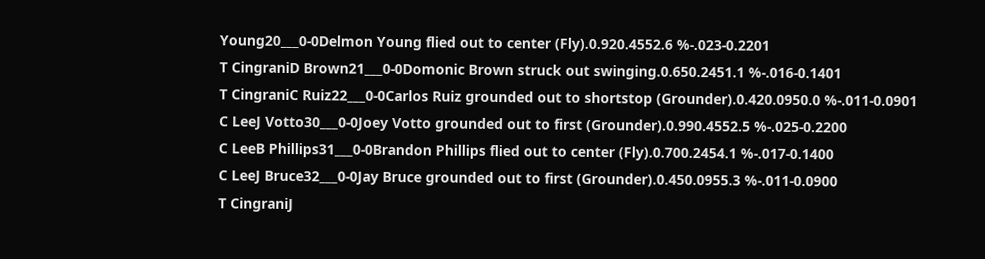Young20___0-0Delmon Young flied out to center (Fly).0.920.4552.6 %-.023-0.2201
T CingraniD Brown21___0-0Domonic Brown struck out swinging.0.650.2451.1 %-.016-0.1401
T CingraniC Ruiz22___0-0Carlos Ruiz grounded out to shortstop (Grounder).0.420.0950.0 %-.011-0.0901
C LeeJ Votto30___0-0Joey Votto grounded out to first (Grounder).0.990.4552.5 %-.025-0.2200
C LeeB Phillips31___0-0Brandon Phillips flied out to center (Fly).0.700.2454.1 %-.017-0.1400
C LeeJ Bruce32___0-0Jay Bruce grounded out to first (Grounder).0.450.0955.3 %-.011-0.0900
T CingraniJ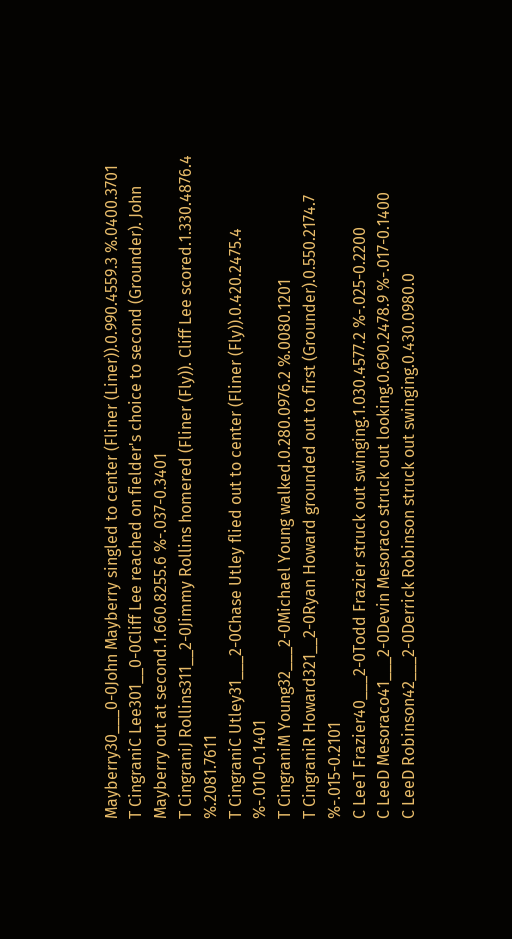Mayberry30___0-0John Mayberry singled to center (Fliner (Liner)).0.990.4559.3 %.0400.3701
T CingraniC Lee301__0-0Cliff Lee reached on fielder's choice to second (Grounder). John Mayberry out at second.1.660.8255.6 %-.037-0.3401
T CingraniJ Rollins311__2-0Jimmy Rollins homered (Fliner (Fly)). Cliff Lee scored.1.330.4876.4 %.2081.7611
T CingraniC Utley31___2-0Chase Utley flied out to center (Fliner (Fly)).0.420.2475.4 %-.010-0.1401
T CingraniM Young32___2-0Michael Young walked.0.280.0976.2 %.0080.1201
T CingraniR Howard321__2-0Ryan Howard grounded out to first (Grounder).0.550.2174.7 %-.015-0.2101
C LeeT Frazier40___2-0Todd Frazier struck out swinging.1.030.4577.2 %-.025-0.2200
C LeeD Mesoraco41___2-0Devin Mesoraco struck out looking.0.690.2478.9 %-.017-0.1400
C LeeD Robinson42___2-0Derrick Robinson struck out swinging.0.430.0980.0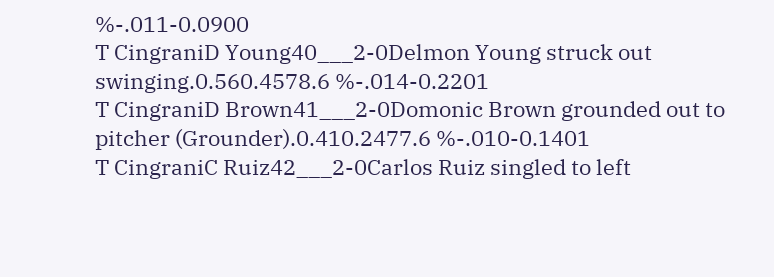%-.011-0.0900
T CingraniD Young40___2-0Delmon Young struck out swinging.0.560.4578.6 %-.014-0.2201
T CingraniD Brown41___2-0Domonic Brown grounded out to pitcher (Grounder).0.410.2477.6 %-.010-0.1401
T CingraniC Ruiz42___2-0Carlos Ruiz singled to left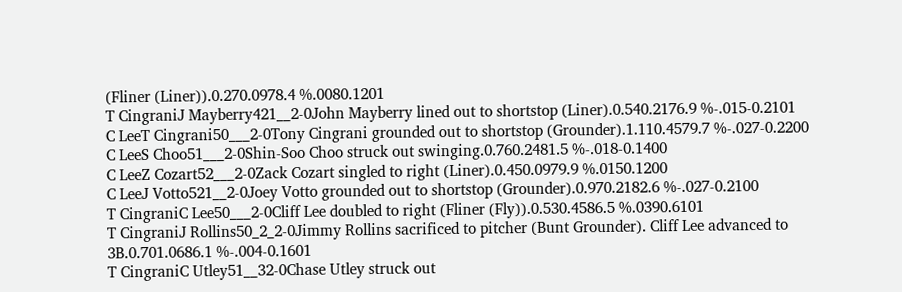(Fliner (Liner)).0.270.0978.4 %.0080.1201
T CingraniJ Mayberry421__2-0John Mayberry lined out to shortstop (Liner).0.540.2176.9 %-.015-0.2101
C LeeT Cingrani50___2-0Tony Cingrani grounded out to shortstop (Grounder).1.110.4579.7 %-.027-0.2200
C LeeS Choo51___2-0Shin-Soo Choo struck out swinging.0.760.2481.5 %-.018-0.1400
C LeeZ Cozart52___2-0Zack Cozart singled to right (Liner).0.450.0979.9 %.0150.1200
C LeeJ Votto521__2-0Joey Votto grounded out to shortstop (Grounder).0.970.2182.6 %-.027-0.2100
T CingraniC Lee50___2-0Cliff Lee doubled to right (Fliner (Fly)).0.530.4586.5 %.0390.6101
T CingraniJ Rollins50_2_2-0Jimmy Rollins sacrificed to pitcher (Bunt Grounder). Cliff Lee advanced to 3B.0.701.0686.1 %-.004-0.1601
T CingraniC Utley51__32-0Chase Utley struck out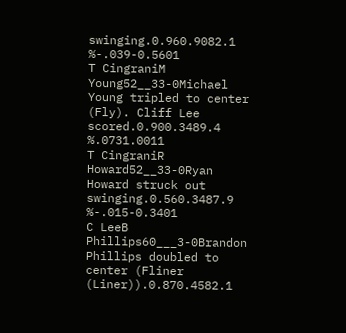swinging.0.960.9082.1 %-.039-0.5601
T CingraniM Young52__33-0Michael Young tripled to center (Fly). Cliff Lee scored.0.900.3489.4 %.0731.0011
T CingraniR Howard52__33-0Ryan Howard struck out swinging.0.560.3487.9 %-.015-0.3401
C LeeB Phillips60___3-0Brandon Phillips doubled to center (Fliner (Liner)).0.870.4582.1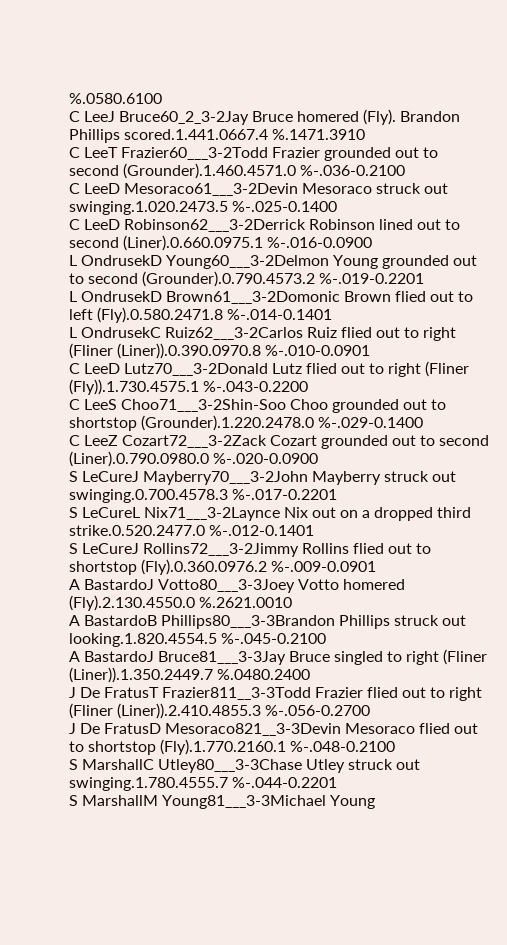%.0580.6100
C LeeJ Bruce60_2_3-2Jay Bruce homered (Fly). Brandon Phillips scored.1.441.0667.4 %.1471.3910
C LeeT Frazier60___3-2Todd Frazier grounded out to second (Grounder).1.460.4571.0 %-.036-0.2100
C LeeD Mesoraco61___3-2Devin Mesoraco struck out swinging.1.020.2473.5 %-.025-0.1400
C LeeD Robinson62___3-2Derrick Robinson lined out to second (Liner).0.660.0975.1 %-.016-0.0900
L OndrusekD Young60___3-2Delmon Young grounded out to second (Grounder).0.790.4573.2 %-.019-0.2201
L OndrusekD Brown61___3-2Domonic Brown flied out to left (Fly).0.580.2471.8 %-.014-0.1401
L OndrusekC Ruiz62___3-2Carlos Ruiz flied out to right (Fliner (Liner)).0.390.0970.8 %-.010-0.0901
C LeeD Lutz70___3-2Donald Lutz flied out to right (Fliner (Fly)).1.730.4575.1 %-.043-0.2200
C LeeS Choo71___3-2Shin-Soo Choo grounded out to shortstop (Grounder).1.220.2478.0 %-.029-0.1400
C LeeZ Cozart72___3-2Zack Cozart grounded out to second (Liner).0.790.0980.0 %-.020-0.0900
S LeCureJ Mayberry70___3-2John Mayberry struck out swinging.0.700.4578.3 %-.017-0.2201
S LeCureL Nix71___3-2Laynce Nix out on a dropped third strike.0.520.2477.0 %-.012-0.1401
S LeCureJ Rollins72___3-2Jimmy Rollins flied out to shortstop (Fly).0.360.0976.2 %-.009-0.0901
A BastardoJ Votto80___3-3Joey Votto homered (Fly).2.130.4550.0 %.2621.0010
A BastardoB Phillips80___3-3Brandon Phillips struck out looking.1.820.4554.5 %-.045-0.2100
A BastardoJ Bruce81___3-3Jay Bruce singled to right (Fliner (Liner)).1.350.2449.7 %.0480.2400
J De FratusT Frazier811__3-3Todd Frazier flied out to right (Fliner (Liner)).2.410.4855.3 %-.056-0.2700
J De FratusD Mesoraco821__3-3Devin Mesoraco flied out to shortstop (Fly).1.770.2160.1 %-.048-0.2100
S MarshallC Utley80___3-3Chase Utley struck out swinging.1.780.4555.7 %-.044-0.2201
S MarshallM Young81___3-3Michael Young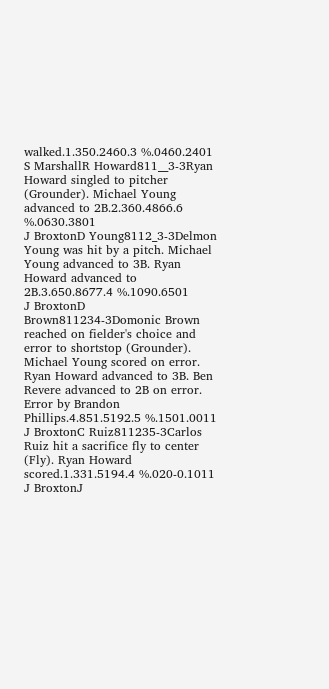walked.1.350.2460.3 %.0460.2401
S MarshallR Howard811__3-3Ryan Howard singled to pitcher (Grounder). Michael Young advanced to 2B.2.360.4866.6 %.0630.3801
J BroxtonD Young8112_3-3Delmon Young was hit by a pitch. Michael Young advanced to 3B. Ryan Howard advanced to 2B.3.650.8677.4 %.1090.6501
J BroxtonD Brown811234-3Domonic Brown reached on fielder's choice and error to shortstop (Grounder). Michael Young scored on error. Ryan Howard advanced to 3B. Ben Revere advanced to 2B on error. Error by Brandon Phillips.4.851.5192.5 %.1501.0011
J BroxtonC Ruiz811235-3Carlos Ruiz hit a sacrifice fly to center (Fly). Ryan Howard scored.1.331.5194.4 %.020-0.1011
J BroxtonJ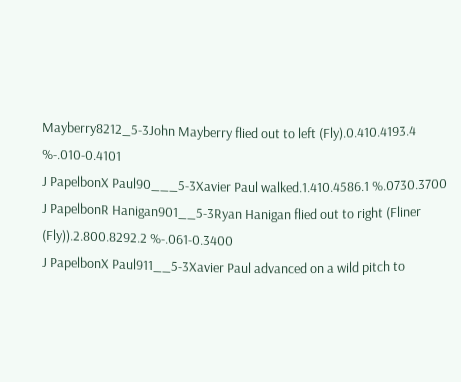Mayberry8212_5-3John Mayberry flied out to left (Fly).0.410.4193.4 %-.010-0.4101
J PapelbonX Paul90___5-3Xavier Paul walked.1.410.4586.1 %.0730.3700
J PapelbonR Hanigan901__5-3Ryan Hanigan flied out to right (Fliner (Fly)).2.800.8292.2 %-.061-0.3400
J PapelbonX Paul911__5-3Xavier Paul advanced on a wild pitch to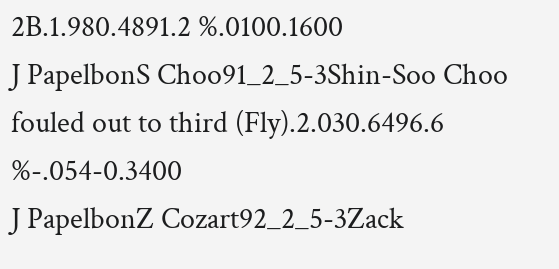2B.1.980.4891.2 %.0100.1600
J PapelbonS Choo91_2_5-3Shin-Soo Choo fouled out to third (Fly).2.030.6496.6 %-.054-0.3400
J PapelbonZ Cozart92_2_5-3Zack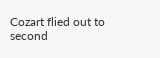Cozart flied out to second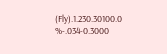(Fly).1.230.30100.0 %-.034-0.3000